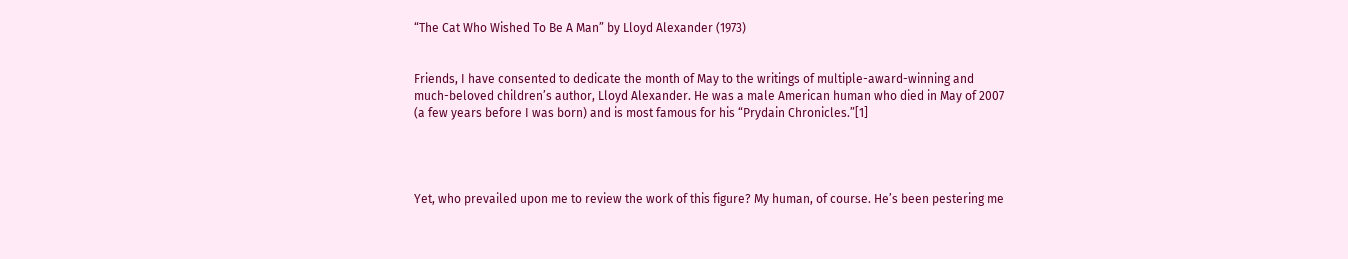“The Cat Who Wished To Be A Man” by Lloyd Alexander (1973)


Friends, I have consented to dedicate the month of May to the writings of multiple-award-winning and much-beloved children’s author, Lloyd Alexander. He was a male American human who died in May of 2007 (a few years before I was born) and is most famous for his “Prydain Chronicles.”[1]




Yet, who prevailed upon me to review the work of this figure? My human, of course. He’s been pestering me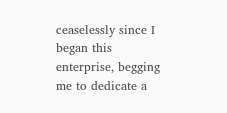ceaselessly since I began this enterprise, begging me to dedicate a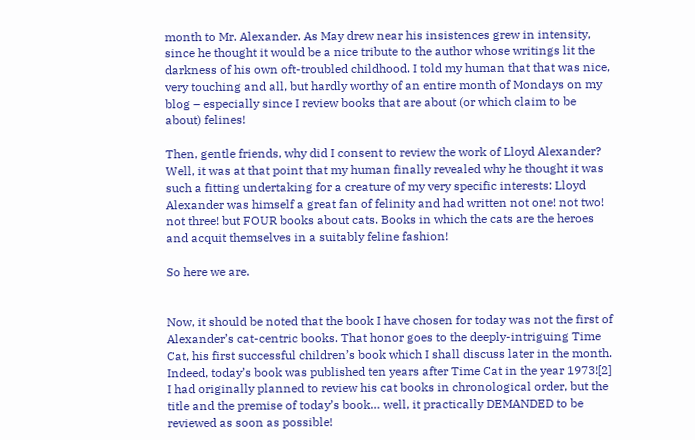month to Mr. Alexander. As May drew near his insistences grew in intensity, since he thought it would be a nice tribute to the author whose writings lit the darkness of his own oft-troubled childhood. I told my human that that was nice, very touching and all, but hardly worthy of an entire month of Mondays on my blog – especially since I review books that are about (or which claim to be about) felines!

Then, gentle friends, why did I consent to review the work of Lloyd Alexander? Well, it was at that point that my human finally revealed why he thought it was such a fitting undertaking for a creature of my very specific interests: Lloyd Alexander was himself a great fan of felinity and had written not one! not two! not three! but FOUR books about cats. Books in which the cats are the heroes and acquit themselves in a suitably feline fashion!

So here we are.


Now, it should be noted that the book I have chosen for today was not the first of Alexander’s cat-centric books. That honor goes to the deeply-intriguing Time Cat, his first successful children’s book which I shall discuss later in the month. Indeed, today’s book was published ten years after Time Cat in the year 1973![2] I had originally planned to review his cat books in chronological order, but the title and the premise of today’s book… well, it practically DEMANDED to be reviewed as soon as possible!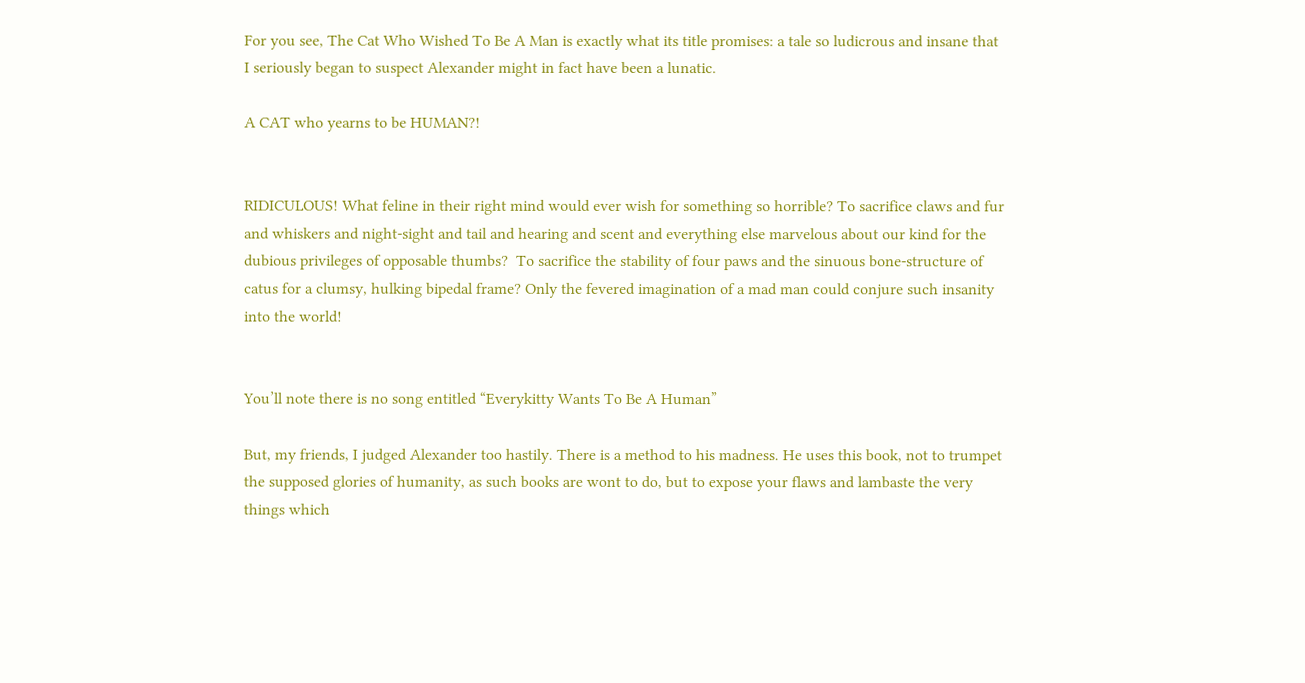For you see, The Cat Who Wished To Be A Man is exactly what its title promises: a tale so ludicrous and insane that I seriously began to suspect Alexander might in fact have been a lunatic.

A CAT who yearns to be HUMAN?!


RIDICULOUS! What feline in their right mind would ever wish for something so horrible? To sacrifice claws and fur and whiskers and night-sight and tail and hearing and scent and everything else marvelous about our kind for the dubious privileges of opposable thumbs?  To sacrifice the stability of four paws and the sinuous bone-structure of catus for a clumsy, hulking bipedal frame? Only the fevered imagination of a mad man could conjure such insanity into the world!


You’ll note there is no song entitled “Everykitty Wants To Be A Human”

But, my friends, I judged Alexander too hastily. There is a method to his madness. He uses this book, not to trumpet the supposed glories of humanity, as such books are wont to do, but to expose your flaws and lambaste the very things which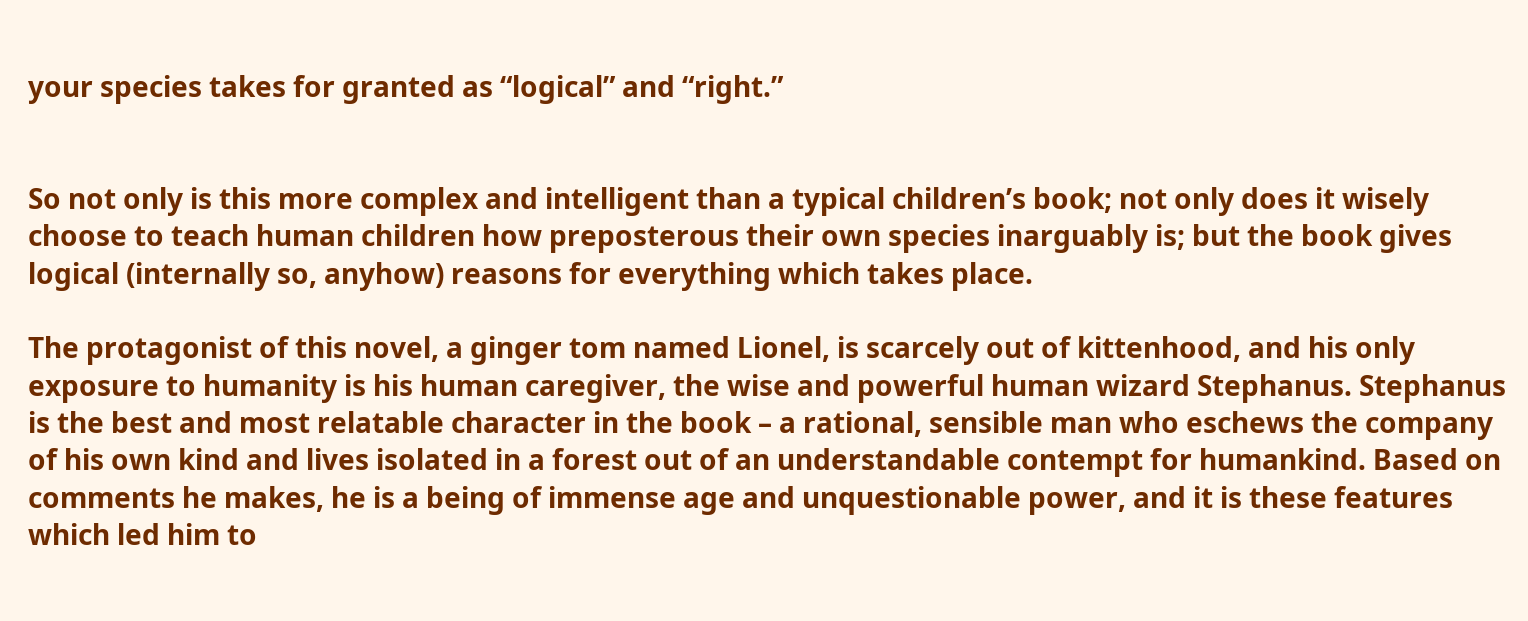your species takes for granted as “logical” and “right.”


So not only is this more complex and intelligent than a typical children’s book; not only does it wisely choose to teach human children how preposterous their own species inarguably is; but the book gives logical (internally so, anyhow) reasons for everything which takes place.

The protagonist of this novel, a ginger tom named Lionel, is scarcely out of kittenhood, and his only exposure to humanity is his human caregiver, the wise and powerful human wizard Stephanus. Stephanus is the best and most relatable character in the book – a rational, sensible man who eschews the company of his own kind and lives isolated in a forest out of an understandable contempt for humankind. Based on comments he makes, he is a being of immense age and unquestionable power, and it is these features which led him to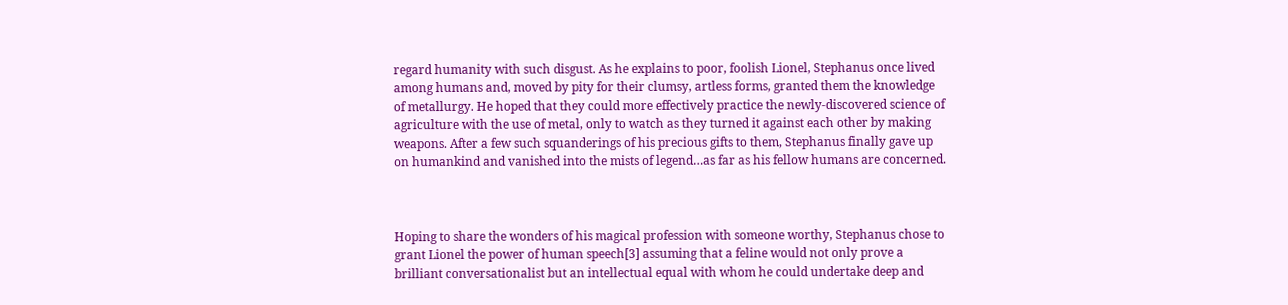regard humanity with such disgust. As he explains to poor, foolish Lionel, Stephanus once lived among humans and, moved by pity for their clumsy, artless forms, granted them the knowledge of metallurgy. He hoped that they could more effectively practice the newly-discovered science of agriculture with the use of metal, only to watch as they turned it against each other by making weapons. After a few such squanderings of his precious gifts to them, Stephanus finally gave up on humankind and vanished into the mists of legend…as far as his fellow humans are concerned.



Hoping to share the wonders of his magical profession with someone worthy, Stephanus chose to grant Lionel the power of human speech[3] assuming that a feline would not only prove a brilliant conversationalist but an intellectual equal with whom he could undertake deep and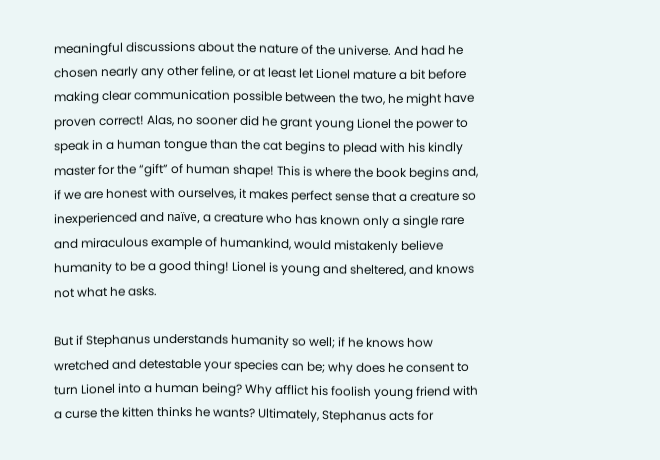meaningful discussions about the nature of the universe. And had he chosen nearly any other feline, or at least let Lionel mature a bit before making clear communication possible between the two, he might have proven correct! Alas, no sooner did he grant young Lionel the power to speak in a human tongue than the cat begins to plead with his kindly master for the “gift” of human shape! This is where the book begins and, if we are honest with ourselves, it makes perfect sense that a creature so inexperienced and naïve, a creature who has known only a single rare and miraculous example of humankind, would mistakenly believe humanity to be a good thing! Lionel is young and sheltered, and knows not what he asks.

But if Stephanus understands humanity so well; if he knows how wretched and detestable your species can be; why does he consent to turn Lionel into a human being? Why afflict his foolish young friend with a curse the kitten thinks he wants? Ultimately, Stephanus acts for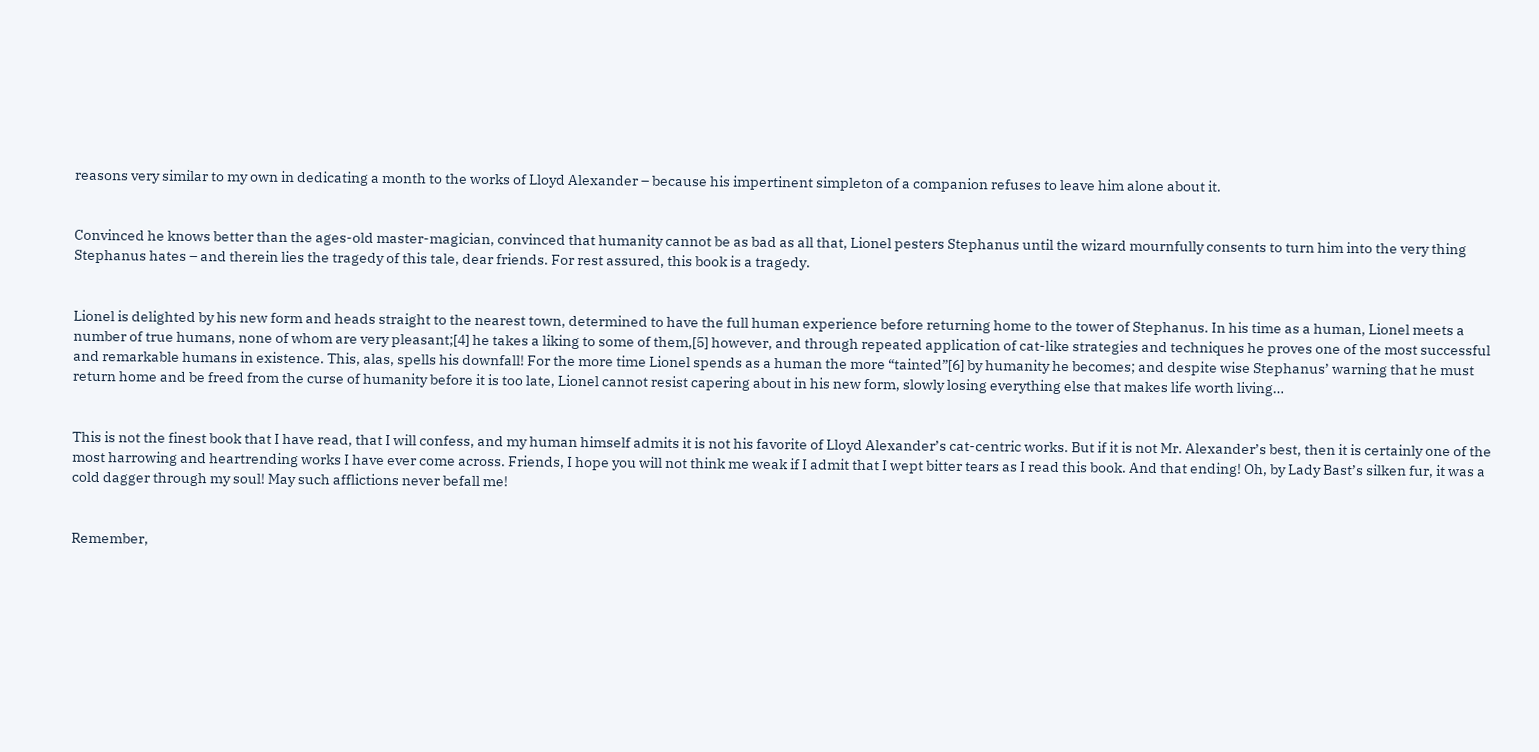reasons very similar to my own in dedicating a month to the works of Lloyd Alexander – because his impertinent simpleton of a companion refuses to leave him alone about it.


Convinced he knows better than the ages-old master-magician, convinced that humanity cannot be as bad as all that, Lionel pesters Stephanus until the wizard mournfully consents to turn him into the very thing Stephanus hates – and therein lies the tragedy of this tale, dear friends. For rest assured, this book is a tragedy.


Lionel is delighted by his new form and heads straight to the nearest town, determined to have the full human experience before returning home to the tower of Stephanus. In his time as a human, Lionel meets a number of true humans, none of whom are very pleasant;[4] he takes a liking to some of them,[5] however, and through repeated application of cat-like strategies and techniques he proves one of the most successful and remarkable humans in existence. This, alas, spells his downfall! For the more time Lionel spends as a human the more “tainted”[6] by humanity he becomes; and despite wise Stephanus’ warning that he must return home and be freed from the curse of humanity before it is too late, Lionel cannot resist capering about in his new form, slowly losing everything else that makes life worth living…


This is not the finest book that I have read, that I will confess, and my human himself admits it is not his favorite of Lloyd Alexander’s cat-centric works. But if it is not Mr. Alexander’s best, then it is certainly one of the most harrowing and heartrending works I have ever come across. Friends, I hope you will not think me weak if I admit that I wept bitter tears as I read this book. And that ending! Oh, by Lady Bast’s silken fur, it was a cold dagger through my soul! May such afflictions never befall me!


Remember,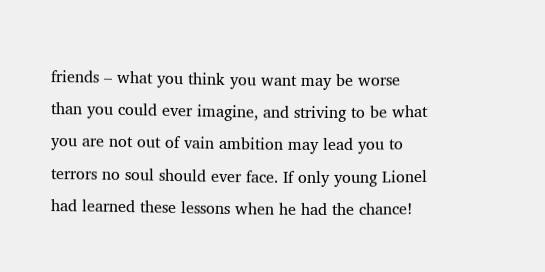friends – what you think you want may be worse than you could ever imagine, and striving to be what you are not out of vain ambition may lead you to terrors no soul should ever face. If only young Lionel had learned these lessons when he had the chance!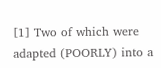[1] Two of which were adapted (POORLY) into a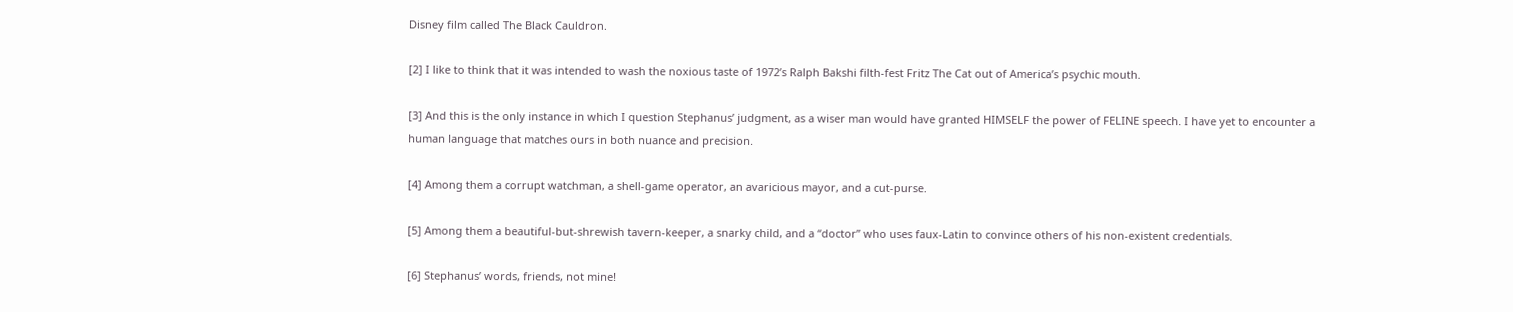Disney film called The Black Cauldron.

[2] I like to think that it was intended to wash the noxious taste of 1972’s Ralph Bakshi filth-fest Fritz The Cat out of America’s psychic mouth.

[3] And this is the only instance in which I question Stephanus’ judgment, as a wiser man would have granted HIMSELF the power of FELINE speech. I have yet to encounter a human language that matches ours in both nuance and precision.

[4] Among them a corrupt watchman, a shell-game operator, an avaricious mayor, and a cut-purse.

[5] Among them a beautiful-but-shrewish tavern-keeper, a snarky child, and a “doctor” who uses faux-Latin to convince others of his non-existent credentials.

[6] Stephanus’ words, friends, not mine!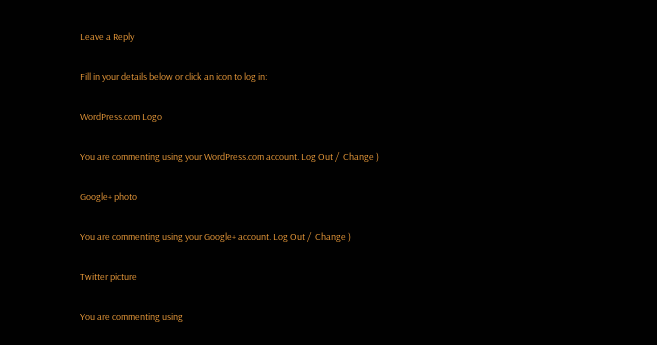Leave a Reply

Fill in your details below or click an icon to log in:

WordPress.com Logo

You are commenting using your WordPress.com account. Log Out /  Change )

Google+ photo

You are commenting using your Google+ account. Log Out /  Change )

Twitter picture

You are commenting using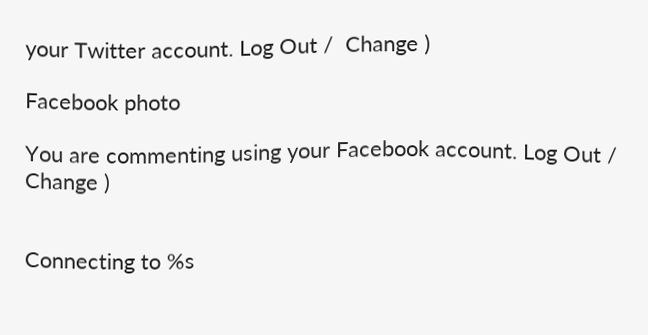your Twitter account. Log Out /  Change )

Facebook photo

You are commenting using your Facebook account. Log Out /  Change )


Connecting to %s